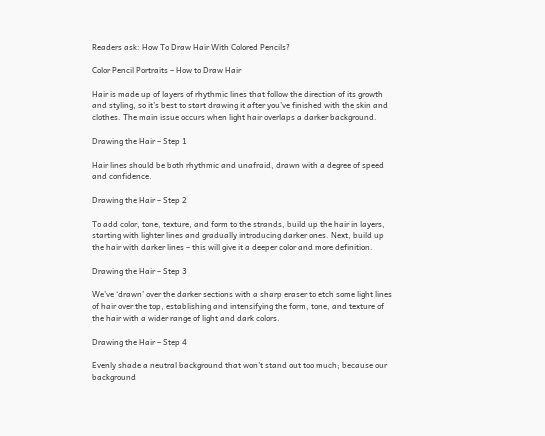Readers ask: How To Draw Hair With Colored Pencils?

Color Pencil Portraits – How to Draw Hair

Hair is made up of layers of rhythmic lines that follow the direction of its growth and styling, so it’s best to start drawing it after you’ve finished with the skin and clothes. The main issue occurs when light hair overlaps a darker background.

Drawing the Hair – Step 1

Hair lines should be both rhythmic and unafraid, drawn with a degree of speed and confidence.

Drawing the Hair – Step 2

To add color, tone, texture, and form to the strands, build up the hair in layers, starting with lighter lines and gradually introducing darker ones. Next, build up the hair with darker lines – this will give it a deeper color and more definition.

Drawing the Hair – Step 3

We’ve ‘drawn’ over the darker sections with a sharp eraser to etch some light lines of hair over the top, establishing and intensifying the form, tone, and texture of the hair with a wider range of light and dark colors.

Drawing the Hair – Step 4

Evenly shade a neutral background that won’t stand out too much; because our background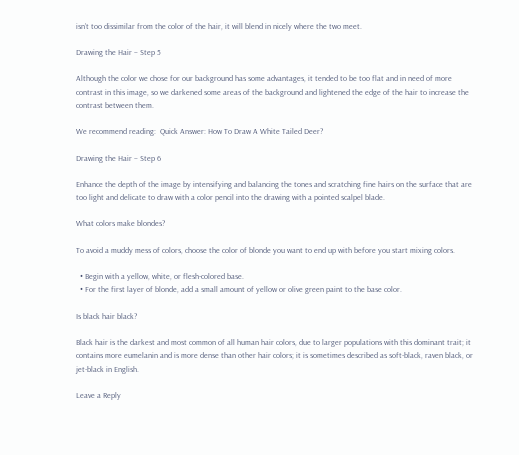isn’t too dissimilar from the color of the hair, it will blend in nicely where the two meet.

Drawing the Hair – Step 5

Although the color we chose for our background has some advantages, it tended to be too flat and in need of more contrast in this image, so we darkened some areas of the background and lightened the edge of the hair to increase the contrast between them.

We recommend reading:  Quick Answer: How To Draw A White Tailed Deer?

Drawing the Hair – Step 6

Enhance the depth of the image by intensifying and balancing the tones and scratching fine hairs on the surface that are too light and delicate to draw with a color pencil into the drawing with a pointed scalpel blade.

What colors make blondes?

To avoid a muddy mess of colors, choose the color of blonde you want to end up with before you start mixing colors.

  • Begin with a yellow, white, or flesh-colored base.
  • For the first layer of blonde, add a small amount of yellow or olive green paint to the base color.

Is black hair black?

Black hair is the darkest and most common of all human hair colors, due to larger populations with this dominant trait; it contains more eumelanin and is more dense than other hair colors; it is sometimes described as soft-black, raven black, or jet-black in English.

Leave a Reply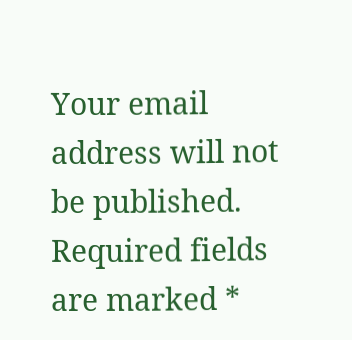Your email address will not be published. Required fields are marked *